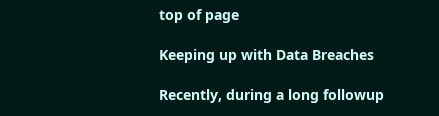top of page

Keeping up with Data Breaches

Recently, during a long followup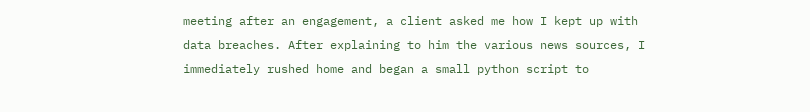meeting after an engagement, a client asked me how I kept up with data breaches. After explaining to him the various news sources, I immediately rushed home and began a small python script to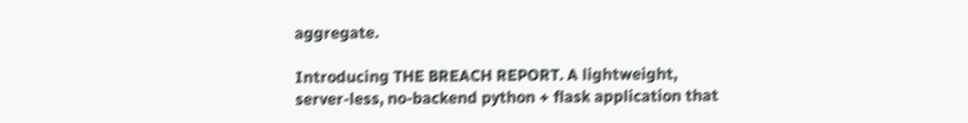aggregate.

Introducing THE BREACH REPORT. A lightweight, server-less, no-backend python + flask application that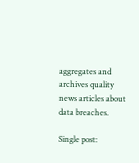aggregates and archives quality news articles about data breaches.

Single post: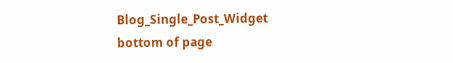Blog_Single_Post_Widget
bottom of page